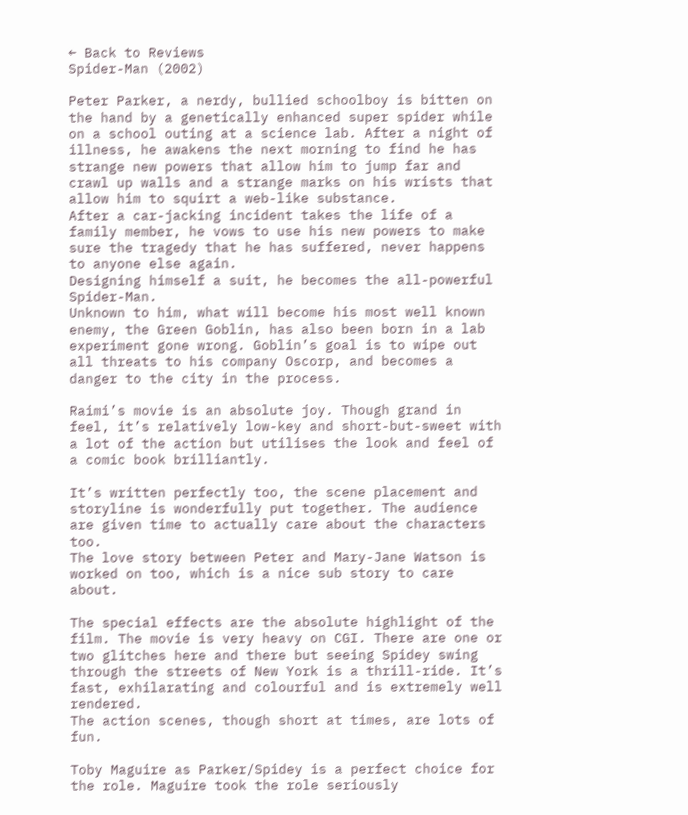← Back to Reviews
Spider-Man (2002)

Peter Parker, a nerdy, bullied schoolboy is bitten on the hand by a genetically enhanced super spider while on a school outing at a science lab. After a night of illness, he awakens the next morning to find he has strange new powers that allow him to jump far and crawl up walls and a strange marks on his wrists that allow him to squirt a web-like substance.
After a car-jacking incident takes the life of a family member, he vows to use his new powers to make sure the tragedy that he has suffered, never happens to anyone else again.
Designing himself a suit, he becomes the all-powerful Spider-Man.
Unknown to him, what will become his most well known enemy, the Green Goblin, has also been born in a lab experiment gone wrong. Goblin’s goal is to wipe out all threats to his company Oscorp, and becomes a danger to the city in the process.

Raimi’s movie is an absolute joy. Though grand in feel, it’s relatively low-key and short-but-sweet with a lot of the action but utilises the look and feel of a comic book brilliantly.

It’s written perfectly too, the scene placement and storyline is wonderfully put together. The audience are given time to actually care about the characters too.
The love story between Peter and Mary-Jane Watson is worked on too, which is a nice sub story to care about.

The special effects are the absolute highlight of the film. The movie is very heavy on CGI. There are one or two glitches here and there but seeing Spidey swing through the streets of New York is a thrill-ride. It’s fast, exhilarating and colourful and is extremely well rendered.
The action scenes, though short at times, are lots of fun.

Toby Maguire as Parker/Spidey is a perfect choice for the role. Maguire took the role seriously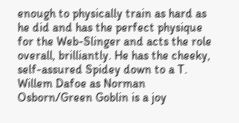enough to physically train as hard as he did and has the perfect physique for the Web-Slinger and acts the role overall, brilliantly. He has the cheeky, self-assured Spidey down to a T.
Willem Dafoe as Norman Osborn/Green Goblin is a joy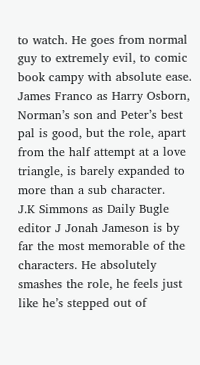to watch. He goes from normal guy to extremely evil, to comic book campy with absolute ease.
James Franco as Harry Osborn, Norman’s son and Peter’s best pal is good, but the role, apart from the half attempt at a love triangle, is barely expanded to more than a sub character.
J.K Simmons as Daily Bugle editor J Jonah Jameson is by far the most memorable of the characters. He absolutely smashes the role, he feels just like he’s stepped out of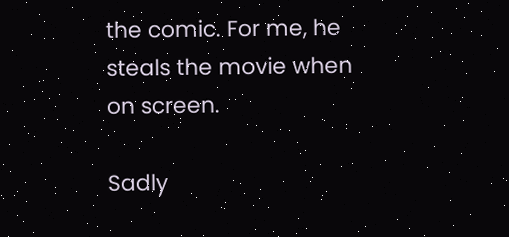the comic. For me, he steals the movie when on screen.

Sadly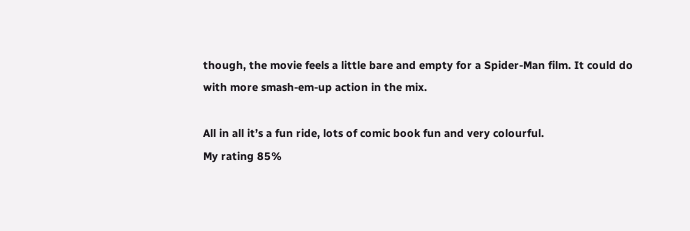though, the movie feels a little bare and empty for a Spider-Man film. It could do with more smash-em-up action in the mix.

All in all it’s a fun ride, lots of comic book fun and very colourful.
My rating 85%